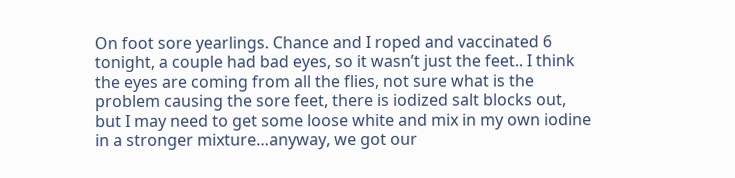On foot sore yearlings. Chance and I roped and vaccinated 6 tonight, a couple had bad eyes, so it wasn’t just the feet.. I think the eyes are coming from all the flies, not sure what is the problem causing the sore feet, there is iodized salt blocks out, but I may need to get some loose white and mix in my own iodine in a stronger mixture…anyway, we got our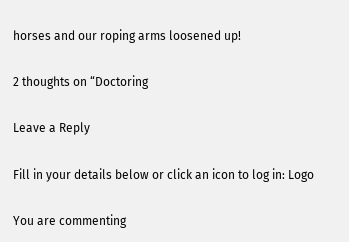horses and our roping arms loosened up!

2 thoughts on “Doctoring

Leave a Reply

Fill in your details below or click an icon to log in: Logo

You are commenting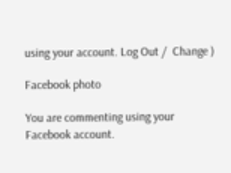using your account. Log Out /  Change )

Facebook photo

You are commenting using your Facebook account.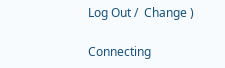Log Out /  Change )

Connecting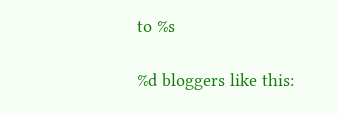to %s

%d bloggers like this: